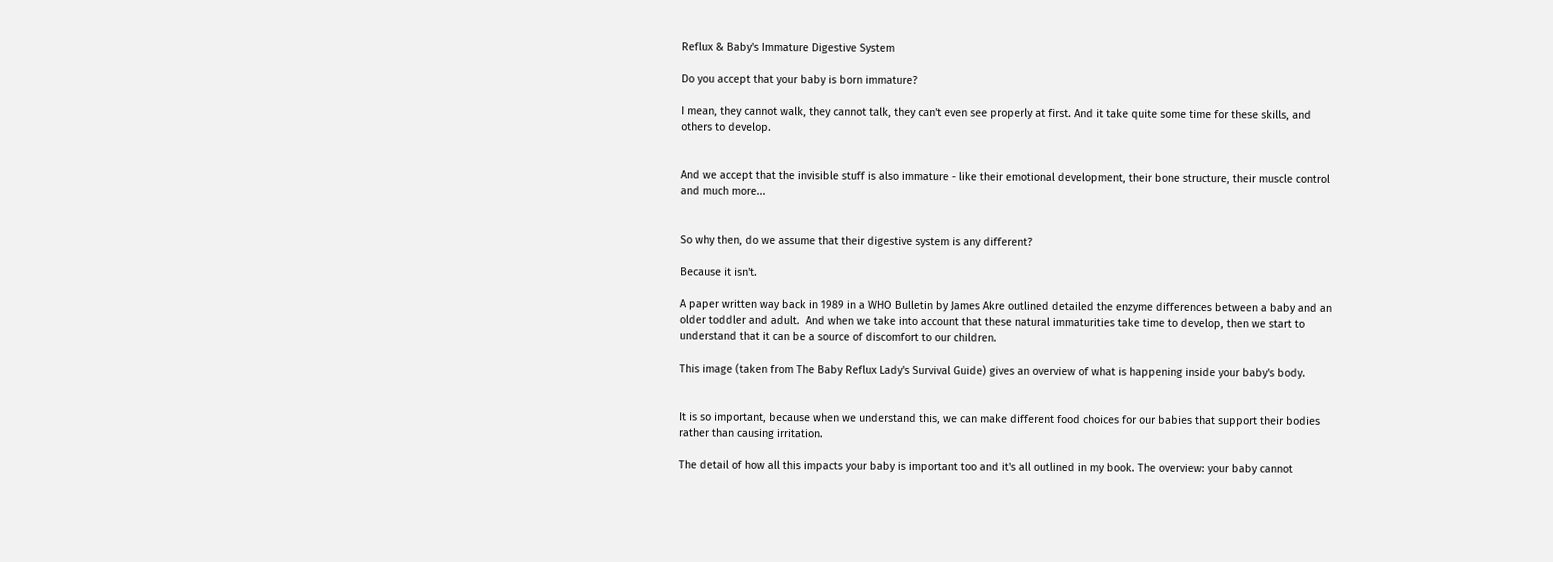Reflux & Baby's Immature Digestive System

Do you accept that your baby is born immature?

I mean, they cannot walk, they cannot talk, they can't even see properly at first. And it take quite some time for these skills, and others to develop.


And we accept that the invisible stuff is also immature - like their emotional development, their bone structure, their muscle control and much more...


So why then, do we assume that their digestive system is any different?

Because it isn't.

A paper written way back in 1989 in a WHO Bulletin by James Akre outlined detailed the enzyme differences between a baby and an older toddler and adult.  And when we take into account that these natural immaturities take time to develop, then we start to understand that it can be a source of discomfort to our children.

This image (taken from The Baby Reflux Lady's Survival Guide) gives an overview of what is happening inside your baby's body.


It is so important, because when we understand this, we can make different food choices for our babies that support their bodies rather than causing irritation.

The detail of how all this impacts your baby is important too and it's all outlined in my book. The overview: your baby cannot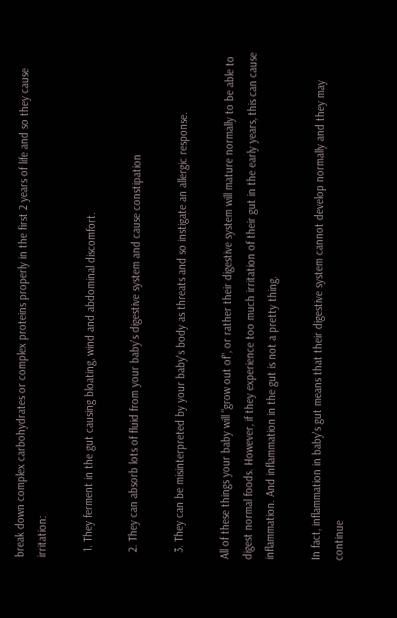break down complex carbohydrates or complex proteins properly in the first 2 years of life and so they cause irritation:

  1. They ferment in the gut causing bloating, wind and abdominal discomfort.

  2. They can absorb lots of fluid from your baby's digestive system and cause constipation

  3. They can be misinterpreted by your baby's body as threats and so instigate an allergic response.

All of these things your baby will "grow out of", or rather their digestive system will mature normally to be able to digest normal foods. However, if they experience too much irritation of their gut in the early years, this can cause inflammation. And inflammation in the gut is not a pretty thing.

In fact, inflammation in baby's gut means that their digestive system cannot develop normally and they may continue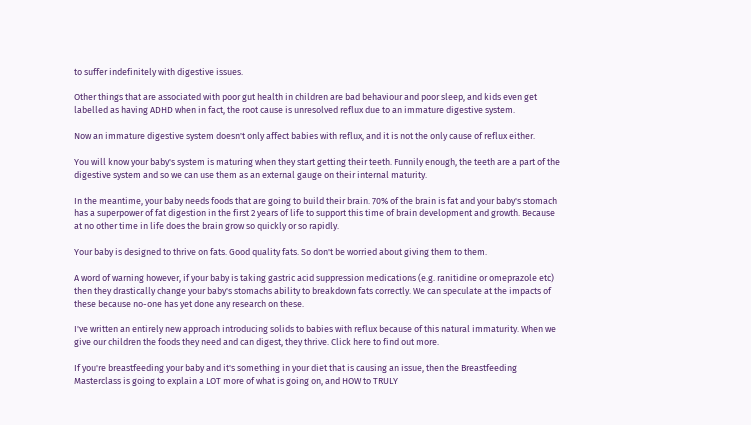to suffer indefinitely with digestive issues.

Other things that are associated with poor gut health in children are bad behaviour and poor sleep, and kids even get labelled as having ADHD when in fact, the root cause is unresolved reflux due to an immature digestive system.

Now an immature digestive system doesn't only affect babies with reflux, and it is not the only cause of reflux either.

You will know your baby's system is maturing when they start getting their teeth. Funnily enough, the teeth are a part of the digestive system and so we can use them as an external gauge on their internal maturity.

In the meantime, your baby needs foods that are going to build their brain. 70% of the brain is fat and your baby's stomach has a superpower of fat digestion in the first 2 years of life to support this time of brain development and growth. Because at no other time in life does the brain grow so quickly or so rapidly.

Your baby is designed to thrive on fats. Good quality fats. So don't be worried about giving them to them.

A word of warning however, if your baby is taking gastric acid suppression medications (e.g. ranitidine or omeprazole etc) then they drastically change your baby's stomachs ability to breakdown fats correctly. We can speculate at the impacts of these because no-one has yet done any research on these.

I've written an entirely new approach introducing solids to babies with reflux because of this natural immaturity. When we give our children the foods they need and can digest, they thrive. Click here to find out more.

If you're breastfeeding your baby and it's something in your diet that is causing an issue, then the Breastfeeding Masterclass is going to explain a LOT more of what is going on, and HOW to TRULY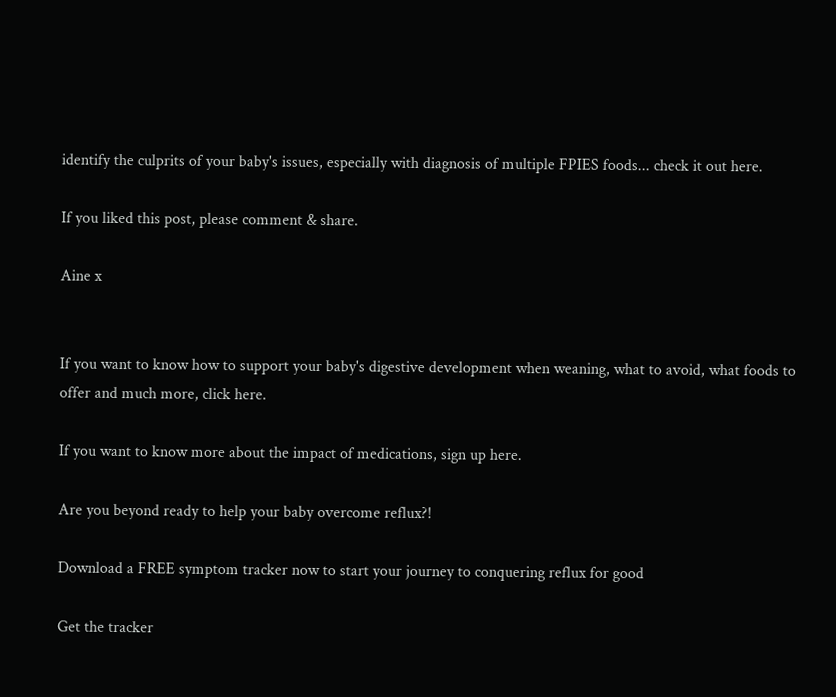identify the culprits of your baby's issues, especially with diagnosis of multiple FPIES foods... check it out here.

If you liked this post, please comment & share.

Aine x


If you want to know how to support your baby's digestive development when weaning, what to avoid, what foods to offer and much more, click here.

If you want to know more about the impact of medications, sign up here.

Are you beyond ready to help your baby overcome reflux?!

Download a FREE symptom tracker now to start your journey to conquering reflux for good

Get the tracker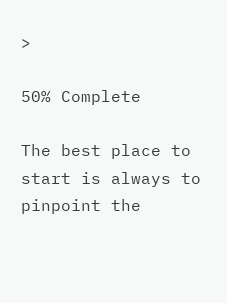>

50% Complete

The best place to start is always to pinpoint the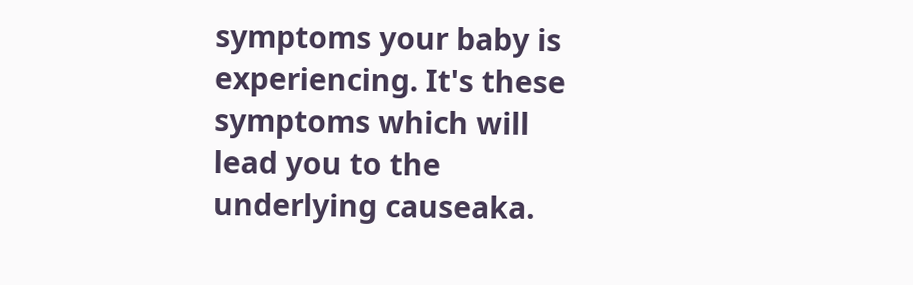symptoms your baby is experiencing. It's these symptoms which will lead you to the underlying causeaka.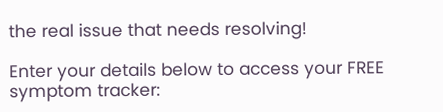the real issue that needs resolving!

Enter your details below to access your FREE symptom tracker: